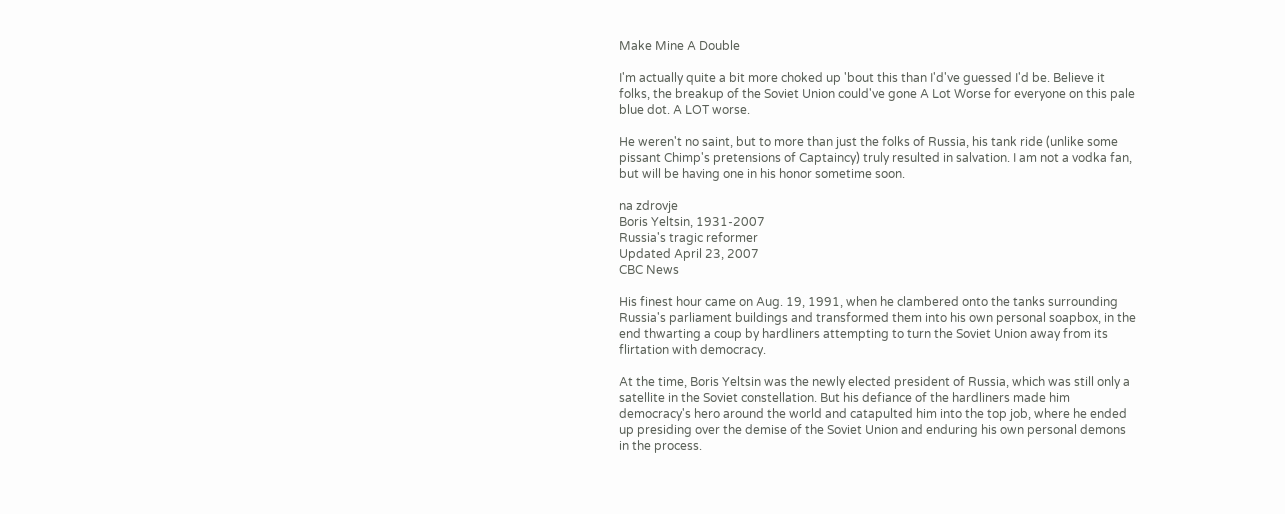Make Mine A Double

I'm actually quite a bit more choked up 'bout this than I'd've guessed I'd be. Believe it folks, the breakup of the Soviet Union could've gone A Lot Worse for everyone on this pale blue dot. A LOT worse.

He weren't no saint, but to more than just the folks of Russia, his tank ride (unlike some pissant Chimp's pretensions of Captaincy) truly resulted in salvation. I am not a vodka fan, but will be having one in his honor sometime soon.

na zdrovje
Boris Yeltsin, 1931-2007
Russia's tragic reformer
Updated April 23, 2007
CBC News

His finest hour came on Aug. 19, 1991, when he clambered onto the tanks surrounding Russia's parliament buildings and transformed them into his own personal soapbox, in the end thwarting a coup by hardliners attempting to turn the Soviet Union away from its flirtation with democracy.

At the time, Boris Yeltsin was the newly elected president of Russia, which was still only a satellite in the Soviet constellation. But his defiance of the hardliners made him democracy's hero around the world and catapulted him into the top job, where he ended up presiding over the demise of the Soviet Union and enduring his own personal demons in the process.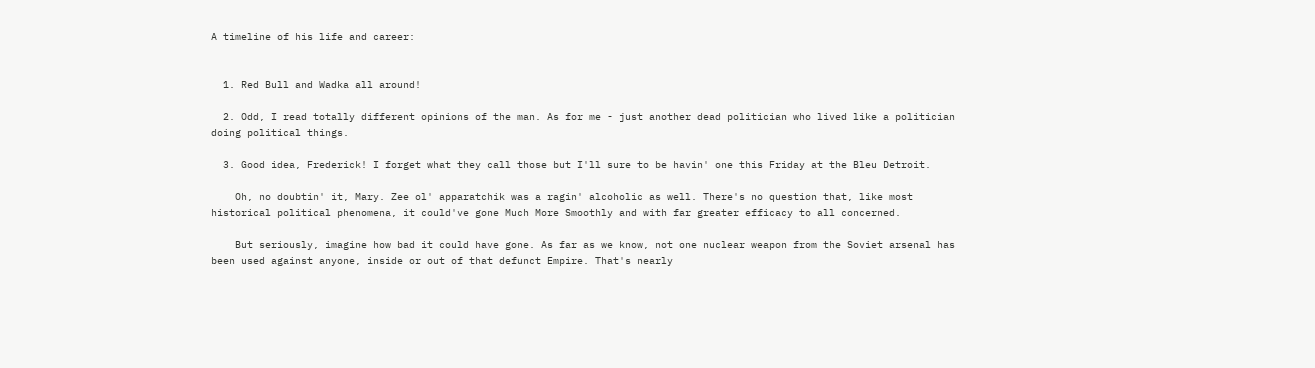A timeline of his life and career:


  1. Red Bull and Wadka all around!

  2. Odd, I read totally different opinions of the man. As for me - just another dead politician who lived like a politician doing political things.

  3. Good idea, Frederick! I forget what they call those but I'll sure to be havin' one this Friday at the Bleu Detroit.

    Oh, no doubtin' it, Mary. Zee ol' apparatchik was a ragin' alcoholic as well. There's no question that, like most historical political phenomena, it could've gone Much More Smoothly and with far greater efficacy to all concerned.

    But seriously, imagine how bad it could have gone. As far as we know, not one nuclear weapon from the Soviet arsenal has been used against anyone, inside or out of that defunct Empire. That's nearly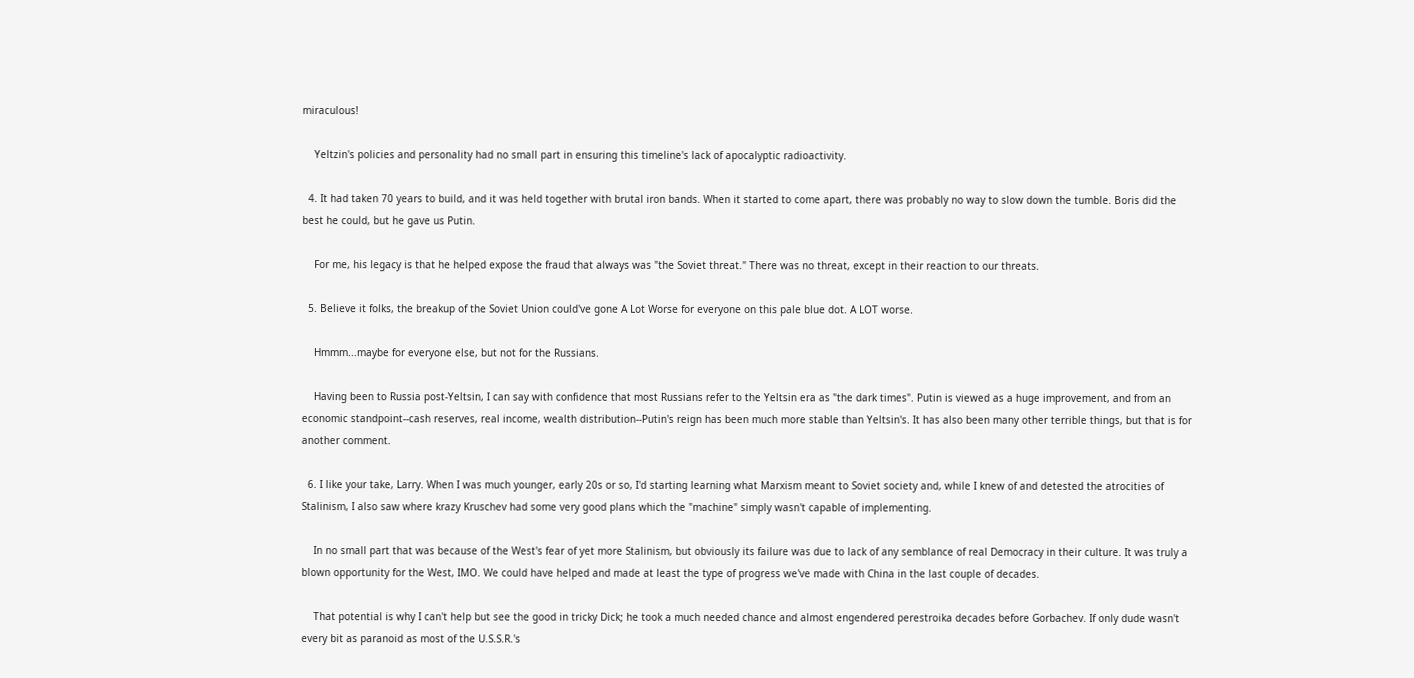miraculous!

    Yeltzin's policies and personality had no small part in ensuring this timeline's lack of apocalyptic radioactivity.

  4. It had taken 70 years to build, and it was held together with brutal iron bands. When it started to come apart, there was probably no way to slow down the tumble. Boris did the best he could, but he gave us Putin.

    For me, his legacy is that he helped expose the fraud that always was "the Soviet threat." There was no threat, except in their reaction to our threats.

  5. Believe it folks, the breakup of the Soviet Union could've gone A Lot Worse for everyone on this pale blue dot. A LOT worse.

    Hmmm...maybe for everyone else, but not for the Russians.

    Having been to Russia post-Yeltsin, I can say with confidence that most Russians refer to the Yeltsin era as "the dark times". Putin is viewed as a huge improvement, and from an economic standpoint--cash reserves, real income, wealth distribution--Putin's reign has been much more stable than Yeltsin's. It has also been many other terrible things, but that is for another comment.

  6. I like your take, Larry. When I was much younger, early 20s or so, I'd starting learning what Marxism meant to Soviet society and, while I knew of and detested the atrocities of Stalinism, I also saw where krazy Kruschev had some very good plans which the "machine" simply wasn't capable of implementing.

    In no small part that was because of the West's fear of yet more Stalinism, but obviously its failure was due to lack of any semblance of real Democracy in their culture. It was truly a blown opportunity for the West, IMO. We could have helped and made at least the type of progress we've made with China in the last couple of decades.

    That potential is why I can't help but see the good in tricky Dick; he took a much needed chance and almost engendered perestroika decades before Gorbachev. If only dude wasn't every bit as paranoid as most of the U.S.S.R.'s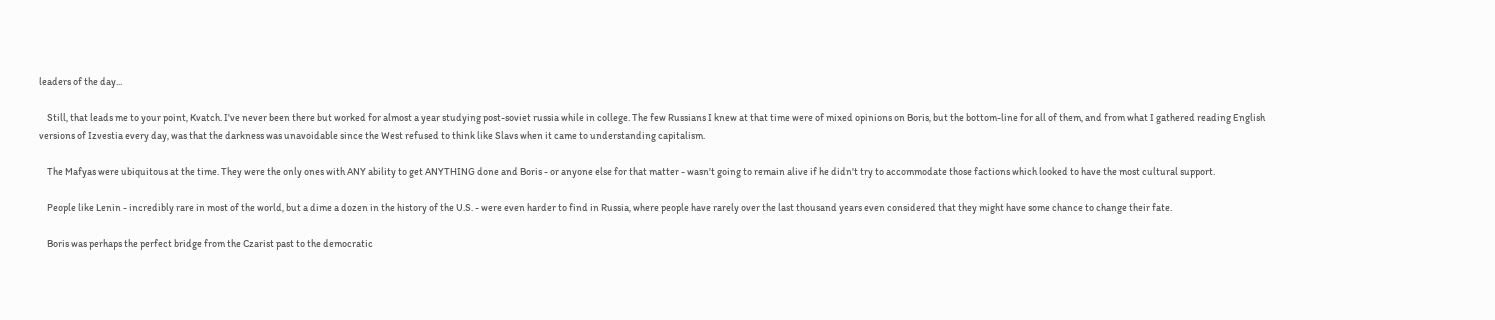leaders of the day...

    Still, that leads me to your point, Kvatch. I've never been there but worked for almost a year studying post-soviet russia while in college. The few Russians I knew at that time were of mixed opinions on Boris, but the bottom-line for all of them, and from what I gathered reading English versions of Izvestia every day, was that the darkness was unavoidable since the West refused to think like Slavs when it came to understanding capitalism.

    The Mafyas were ubiquitous at the time. They were the only ones with ANY ability to get ANYTHING done and Boris - or anyone else for that matter - wasn't going to remain alive if he didn't try to accommodate those factions which looked to have the most cultural support.

    People like Lenin - incredibly rare in most of the world, but a dime a dozen in the history of the U.S. - were even harder to find in Russia, where people have rarely over the last thousand years even considered that they might have some chance to change their fate.

    Boris was perhaps the perfect bridge from the Czarist past to the democratic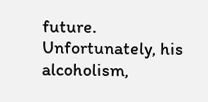future. Unfortunately, his alcoholism,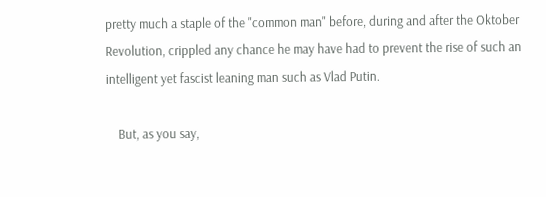pretty much a staple of the "common man" before, during and after the Oktober Revolution, crippled any chance he may have had to prevent the rise of such an intelligent yet fascist leaning man such as Vlad Putin.

    But, as you say,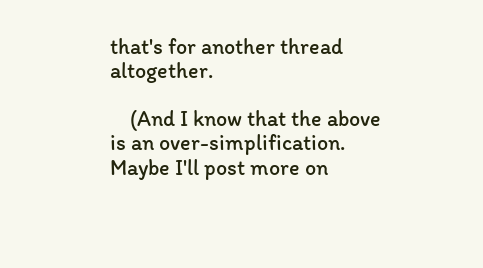that's for another thread altogether.

    (And I know that the above is an over-simplification. Maybe I'll post more on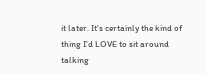it later. It's certainly the kind of thing I'd LOVE to sit around talking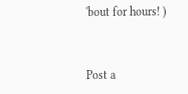'bout for hours! )


Post a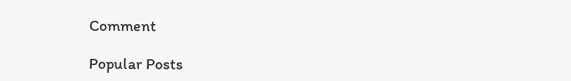Comment

Popular Posts